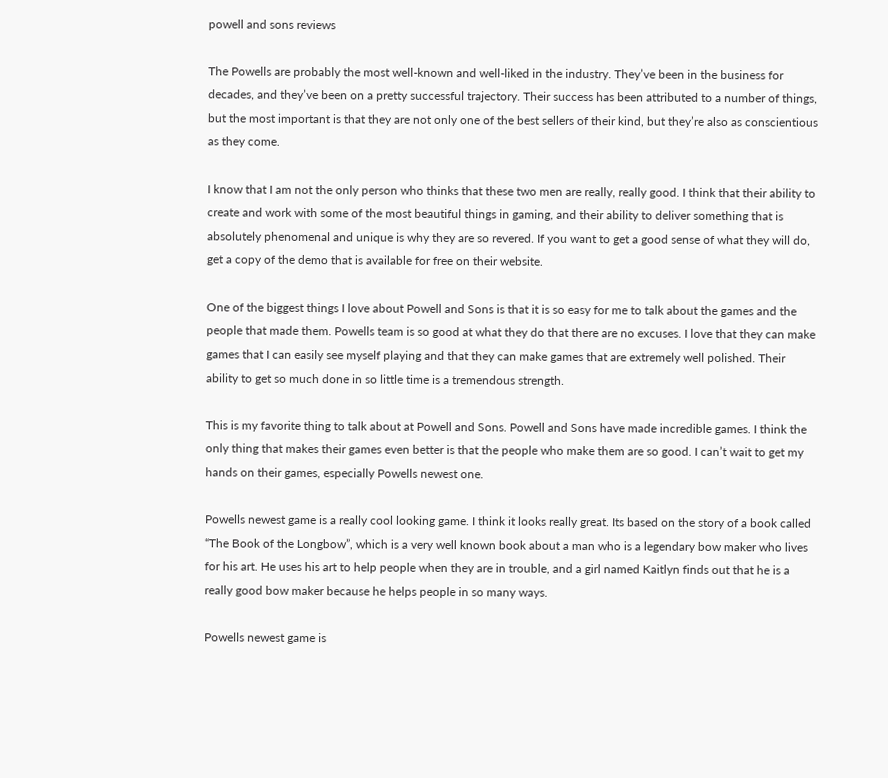powell and sons reviews

The Powells are probably the most well-known and well-liked in the industry. They’ve been in the business for decades, and they’ve been on a pretty successful trajectory. Their success has been attributed to a number of things, but the most important is that they are not only one of the best sellers of their kind, but they’re also as conscientious as they come.

I know that I am not the only person who thinks that these two men are really, really good. I think that their ability to create and work with some of the most beautiful things in gaming, and their ability to deliver something that is absolutely phenomenal and unique is why they are so revered. If you want to get a good sense of what they will do, get a copy of the demo that is available for free on their website.

One of the biggest things I love about Powell and Sons is that it is so easy for me to talk about the games and the people that made them. Powells team is so good at what they do that there are no excuses. I love that they can make games that I can easily see myself playing and that they can make games that are extremely well polished. Their ability to get so much done in so little time is a tremendous strength.

This is my favorite thing to talk about at Powell and Sons. Powell and Sons have made incredible games. I think the only thing that makes their games even better is that the people who make them are so good. I can’t wait to get my hands on their games, especially Powells newest one.

Powells newest game is a really cool looking game. I think it looks really great. Its based on the story of a book called “The Book of the Longbow”, which is a very well known book about a man who is a legendary bow maker who lives for his art. He uses his art to help people when they are in trouble, and a girl named Kaitlyn finds out that he is a really good bow maker because he helps people in so many ways.

Powells newest game is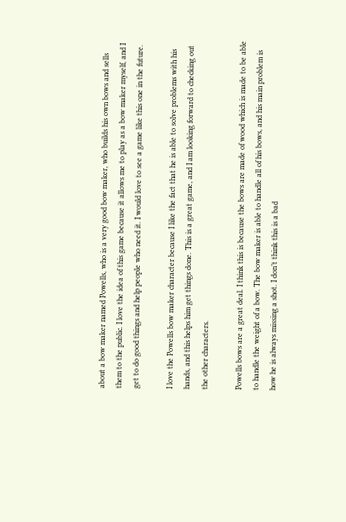about a bow maker named Powells, who is a very good bow maker, who builds his own bows and sells them to the public. I love the idea of this game because it allows me to play as a bow maker myself, and I get to do good things and help people who need it. I would love to see a game like this one in the future.

I love the Powells bow maker character because I like the fact that he is able to solve problems with his hands, and this helps him get things done. This is a great game, and I am looking forward to checking out the other characters.

Powells bows are a great deal. I think this is because the bows are made of wood which is made to be able to handle the weight of a bow. The bow maker is able to handle all of his bows, and his main problem is how he is always missing a shot. I don’t think this is a bad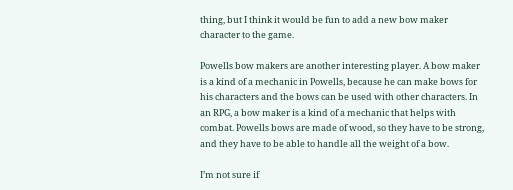thing, but I think it would be fun to add a new bow maker character to the game.

Powells bow makers are another interesting player. A bow maker is a kind of a mechanic in Powells, because he can make bows for his characters and the bows can be used with other characters. In an RPG, a bow maker is a kind of a mechanic that helps with combat. Powells bows are made of wood, so they have to be strong, and they have to be able to handle all the weight of a bow.

I’m not sure if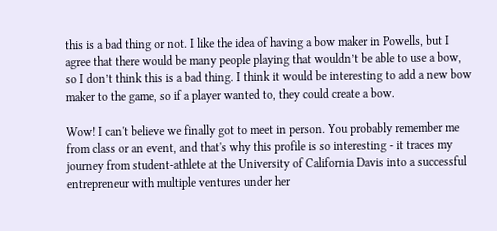this is a bad thing or not. I like the idea of having a bow maker in Powells, but I agree that there would be many people playing that wouldn’t be able to use a bow, so I don’t think this is a bad thing. I think it would be interesting to add a new bow maker to the game, so if a player wanted to, they could create a bow.

Wow! I can't believe we finally got to meet in person. You probably remember me from class or an event, and that's why this profile is so interesting - it traces my journey from student-athlete at the University of California Davis into a successful entrepreneur with multiple ventures under her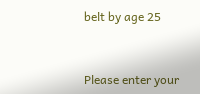belt by age 25


Please enter your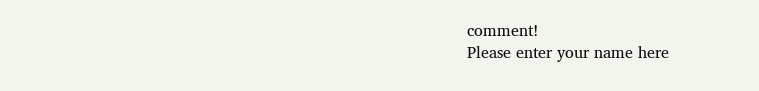comment!
Please enter your name here